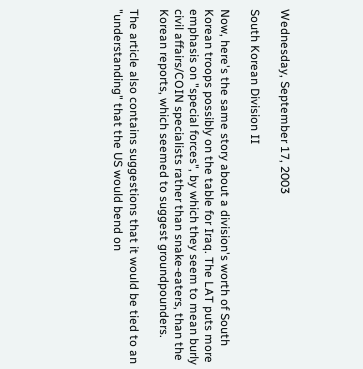Wednesday, September 17, 2003

South Korean Division II

Now, here's the same story about a division's worth of South Korean troops possibly on the table for Iraq. The LAT puts more emphasis on "special forces", by which they seem to mean burly civil affairs/COIN specialists rather than snake-eaters, than the Korean reports, which seemed to suggest groundpounders.

The article also contains suggestions that it would be tied to an "understanding" that the US would bend on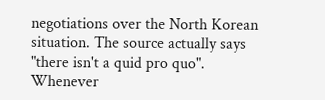negotiations over the North Korean situation. The source actually says "there isn't a quid pro quo". Whenever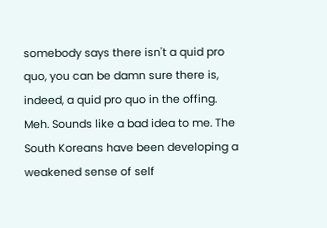somebody says there isn't a quid pro quo, you can be damn sure there is, indeed, a quid pro quo in the offing. Meh. Sounds like a bad idea to me. The South Koreans have been developing a weakened sense of self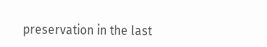preservation in the last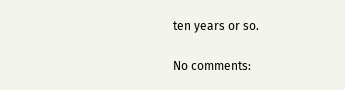ten years or so.

No comments: